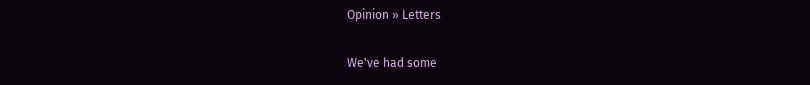Opinion » Letters

We've had some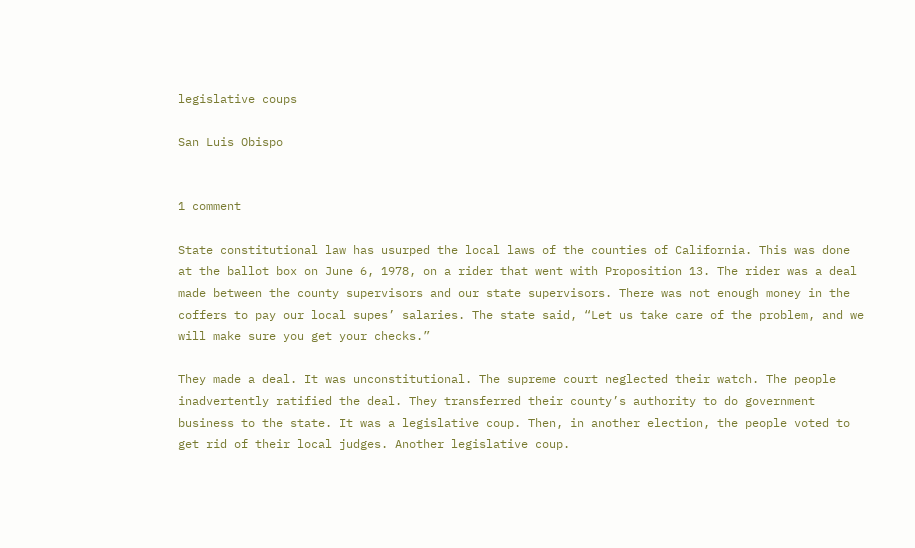legislative coups

San Luis Obispo


1 comment

State constitutional law has usurped the local laws of the counties of California. This was done at the ballot box on June 6, 1978, on a rider that went with Proposition 13. The rider was a deal made between the county supervisors and our state supervisors. There was not enough money in the coffers to pay our local supes’ salaries. The state said, “Let us take care of the problem, and we will make sure you get your checks.”

They made a deal. It was unconstitutional. The supreme court neglected their watch. The people inadvertently ratified the deal. They transferred their county’s authority to do government business to the state. It was a legislative coup. Then, in another election, the people voted to get rid of their local judges. Another legislative coup.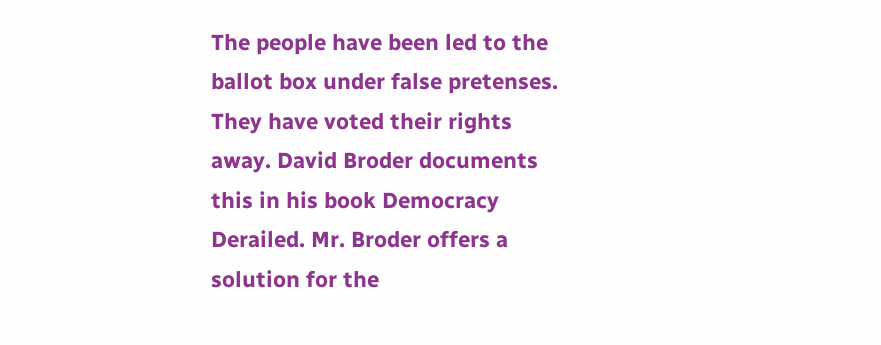The people have been led to the ballot box under false pretenses. They have voted their rights away. David Broder documents this in his book Democracy Derailed. Mr. Broder offers a solution for the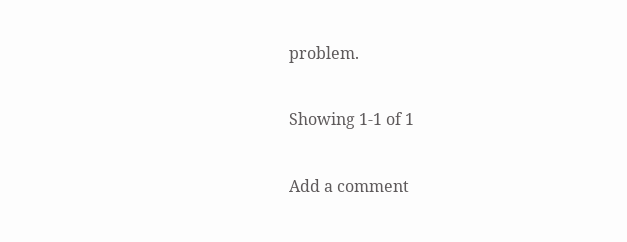problem.


Showing 1-1 of 1


Add a comment